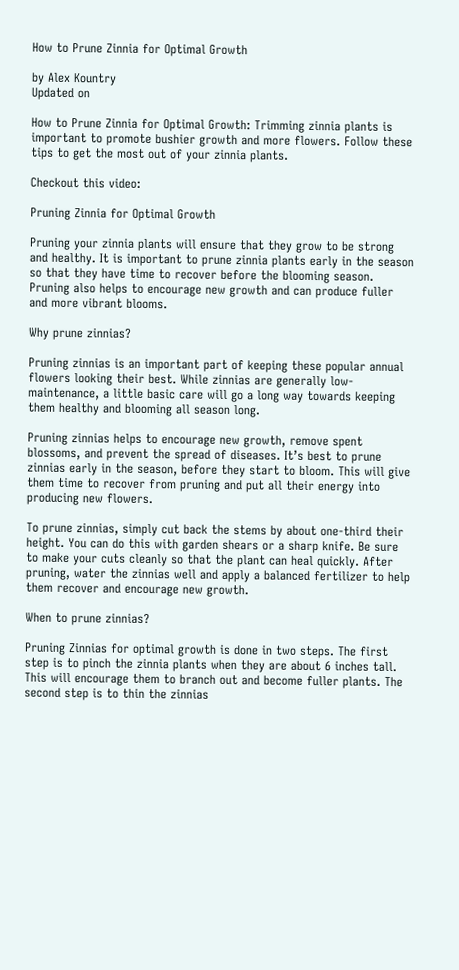How to Prune Zinnia for Optimal Growth

by Alex Kountry
Updated on

How to Prune Zinnia for Optimal Growth: Trimming zinnia plants is important to promote bushier growth and more flowers. Follow these tips to get the most out of your zinnia plants.

Checkout this video:

Pruning Zinnia for Optimal Growth

Pruning your zinnia plants will ensure that they grow to be strong and healthy. It is important to prune zinnia plants early in the season so that they have time to recover before the blooming season. Pruning also helps to encourage new growth and can produce fuller and more vibrant blooms.

Why prune zinnias?

Pruning zinnias is an important part of keeping these popular annual flowers looking their best. While zinnias are generally low-maintenance, a little basic care will go a long way towards keeping them healthy and blooming all season long.

Pruning zinnias helps to encourage new growth, remove spent blossoms, and prevent the spread of diseases. It’s best to prune zinnias early in the season, before they start to bloom. This will give them time to recover from pruning and put all their energy into producing new flowers.

To prune zinnias, simply cut back the stems by about one-third their height. You can do this with garden shears or a sharp knife. Be sure to make your cuts cleanly so that the plant can heal quickly. After pruning, water the zinnias well and apply a balanced fertilizer to help them recover and encourage new growth.

When to prune zinnias?

Pruning Zinnias for optimal growth is done in two steps. The first step is to pinch the zinnia plants when they are about 6 inches tall. This will encourage them to branch out and become fuller plants. The second step is to thin the zinnias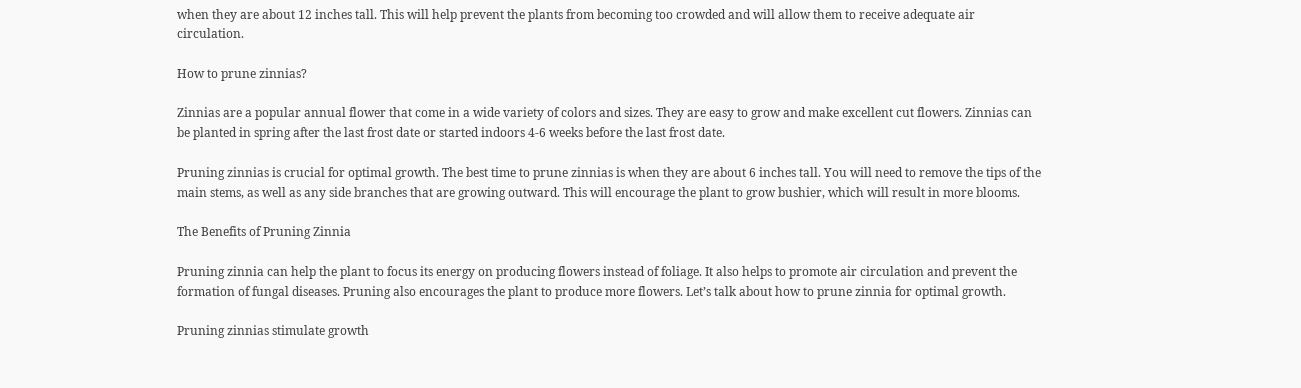when they are about 12 inches tall. This will help prevent the plants from becoming too crowded and will allow them to receive adequate air circulation.

How to prune zinnias?

Zinnias are a popular annual flower that come in a wide variety of colors and sizes. They are easy to grow and make excellent cut flowers. Zinnias can be planted in spring after the last frost date or started indoors 4-6 weeks before the last frost date.

Pruning zinnias is crucial for optimal growth. The best time to prune zinnias is when they are about 6 inches tall. You will need to remove the tips of the main stems, as well as any side branches that are growing outward. This will encourage the plant to grow bushier, which will result in more blooms.

The Benefits of Pruning Zinnia

Pruning zinnia can help the plant to focus its energy on producing flowers instead of foliage. It also helps to promote air circulation and prevent the formation of fungal diseases. Pruning also encourages the plant to produce more flowers. Let’s talk about how to prune zinnia for optimal growth.

Pruning zinnias stimulate growth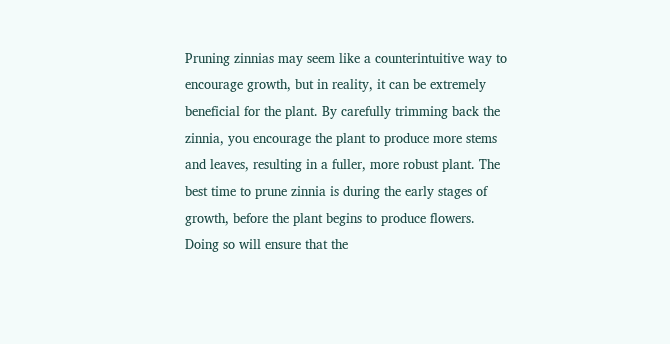Pruning zinnias may seem like a counterintuitive way to encourage growth, but in reality, it can be extremely beneficial for the plant. By carefully trimming back the zinnia, you encourage the plant to produce more stems and leaves, resulting in a fuller, more robust plant. The best time to prune zinnia is during the early stages of growth, before the plant begins to produce flowers. Doing so will ensure that the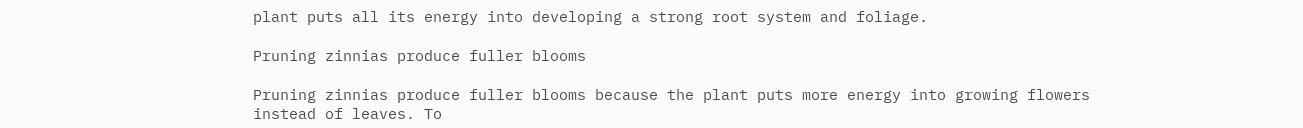plant puts all its energy into developing a strong root system and foliage.

Pruning zinnias produce fuller blooms

Pruning zinnias produce fuller blooms because the plant puts more energy into growing flowers instead of leaves. To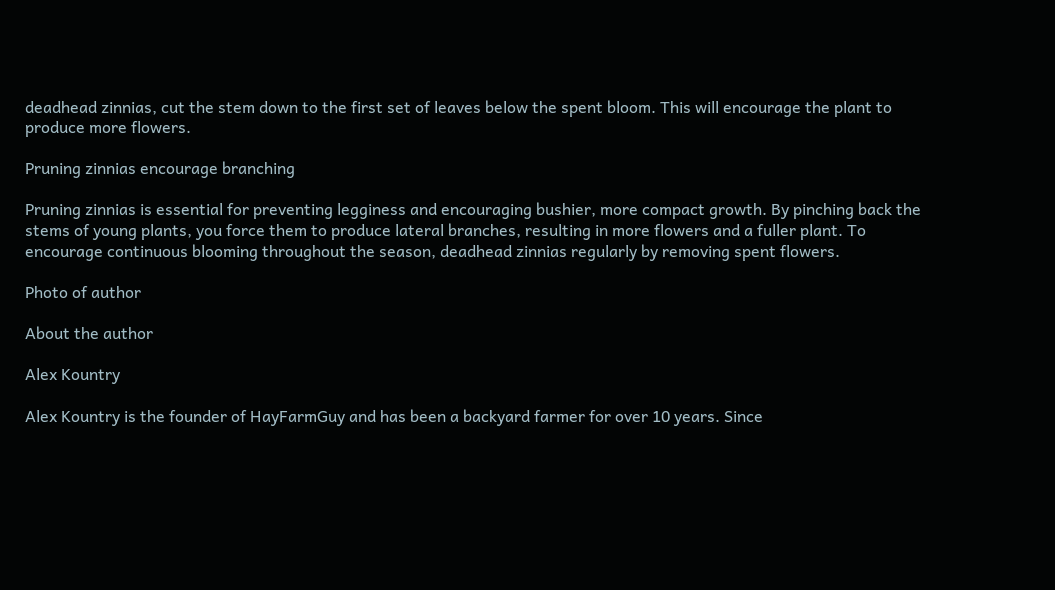deadhead zinnias, cut the stem down to the first set of leaves below the spent bloom. This will encourage the plant to produce more flowers.

Pruning zinnias encourage branching

Pruning zinnias is essential for preventing legginess and encouraging bushier, more compact growth. By pinching back the stems of young plants, you force them to produce lateral branches, resulting in more flowers and a fuller plant. To encourage continuous blooming throughout the season, deadhead zinnias regularly by removing spent flowers.

Photo of author

About the author

Alex Kountry

Alex Kountry is the founder of HayFarmGuy and has been a backyard farmer for over 10 years. Since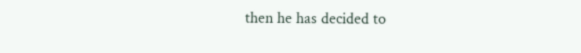then he has decided to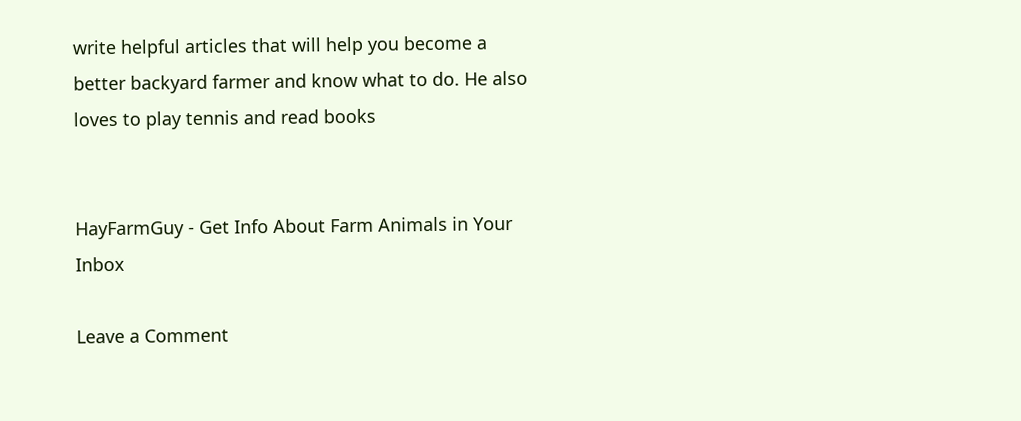write helpful articles that will help you become a better backyard farmer and know what to do. He also loves to play tennis and read books


HayFarmGuy - Get Info About Farm Animals in Your Inbox

Leave a Comment